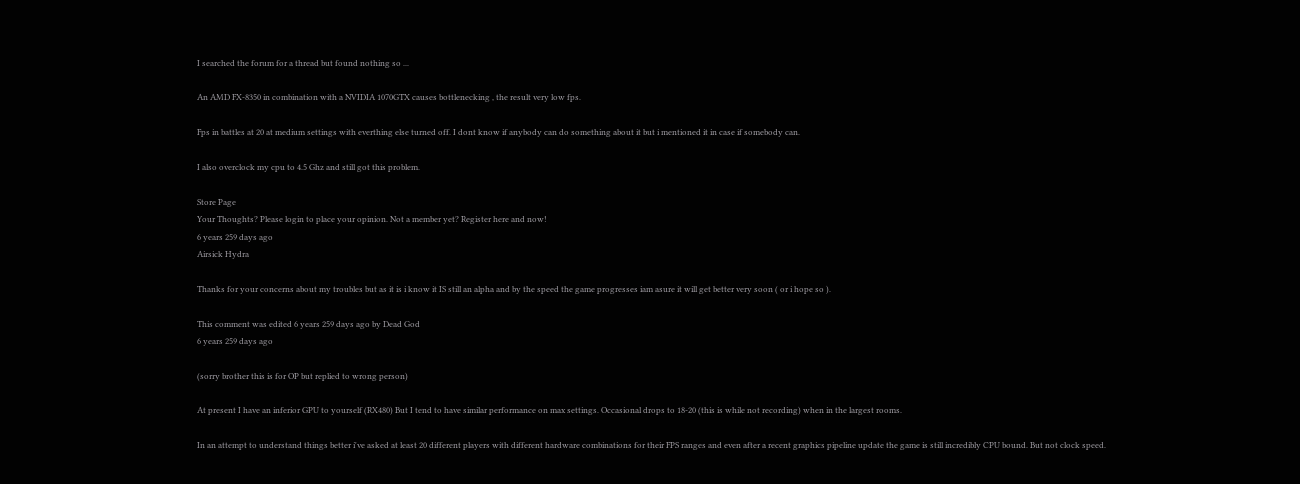I searched the forum for a thread but found nothing so ...

An AMD FX-8350 in combination with a NVIDIA 1070GTX causes bottlenecking , the result very low fps.

Fps in battles at 20 at medium settings with everthing else turned off. I dont know if anybody can do something about it but i mentioned it in case if somebody can.

I also overclock my cpu to 4.5 Ghz and still got this problem.

Store Page
Your Thoughts? Please login to place your opinion. Not a member yet? Register here and now!
6 years 259 days ago
Airsick Hydra

Thanks for your concerns about my troubles but as it is i know it IS still an alpha and by the speed the game progresses iam asure it will get better very soon ( or i hope so ).

This comment was edited 6 years 259 days ago by Dead God
6 years 259 days ago

(sorry brother this is for OP but replied to wrong person)

At present I have an inferior GPU to yourself (RX480) But I tend to have similar performance on max settings. Occasional drops to 18-20 (this is while not recording) when in the largest rooms.

In an attempt to understand things better i've asked at least 20 different players with different hardware combinations for their FPS ranges and even after a recent graphics pipeline update the game is still incredibly CPU bound. But not clock speed.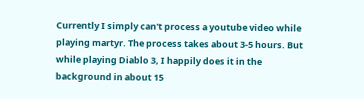Currently I simply can't process a youtube video while playing martyr. The process takes about 3-5 hours. But while playing Diablo 3, I happily does it in the background in about 15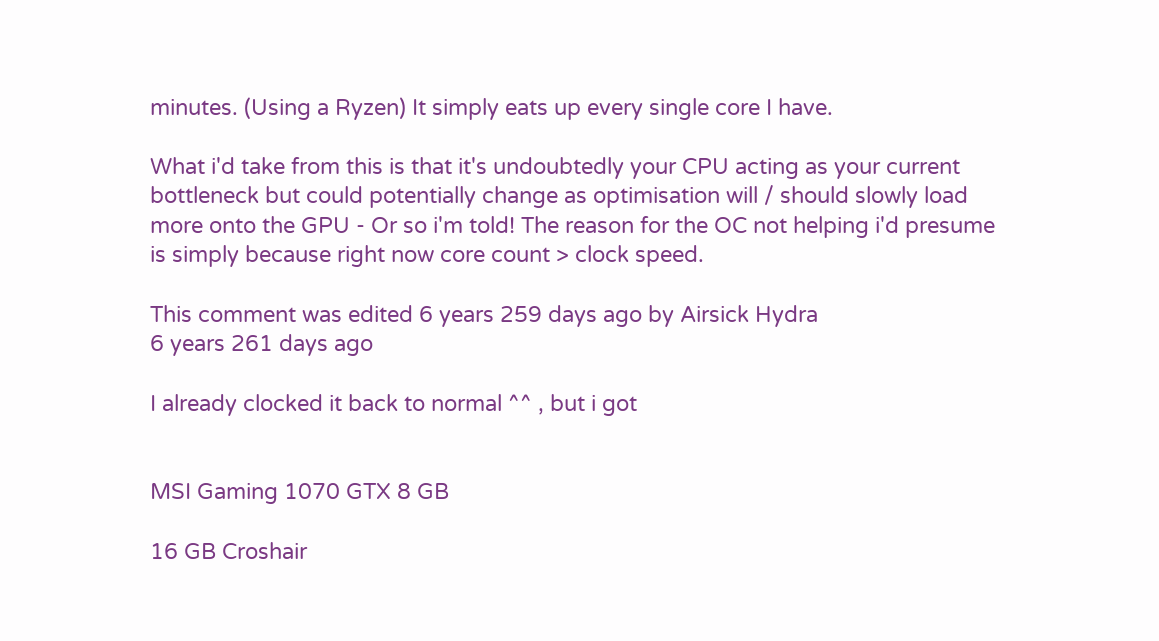minutes. (Using a Ryzen) It simply eats up every single core I have.

What i'd take from this is that it's undoubtedly your CPU acting as your current bottleneck but could potentially change as optimisation will / should slowly load more onto the GPU - Or so i'm told! The reason for the OC not helping i'd presume is simply because right now core count > clock speed.

This comment was edited 6 years 259 days ago by Airsick Hydra
6 years 261 days ago

I already clocked it back to normal ^^ , but i got


MSI Gaming 1070 GTX 8 GB

16 GB Croshair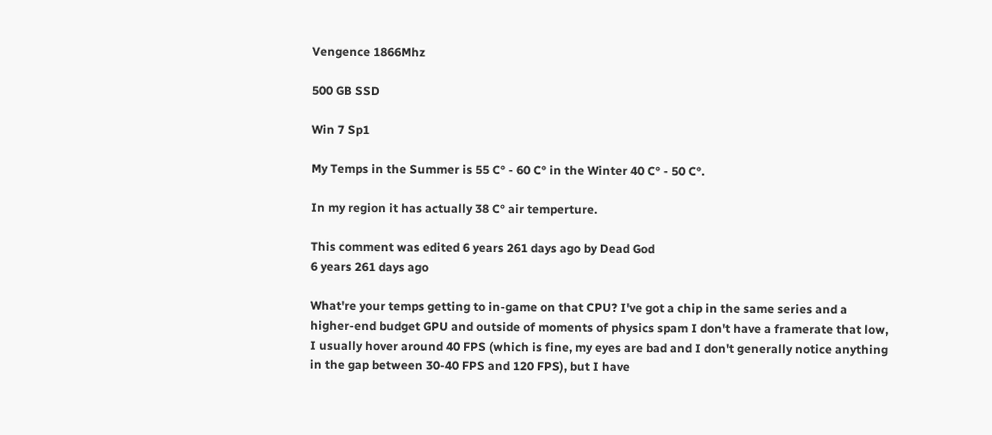Vengence 1866Mhz

500 GB SSD

Win 7 Sp1

My Temps in the Summer is 55 C° - 60 C° in the Winter 40 C° - 50 C°.

In my region it has actually 38 C° air temperture.

This comment was edited 6 years 261 days ago by Dead God
6 years 261 days ago

What're your temps getting to in-game on that CPU? I've got a chip in the same series and a higher-end budget GPU and outside of moments of physics spam I don't have a framerate that low, I usually hover around 40 FPS (which is fine, my eyes are bad and I don't generally notice anything in the gap between 30-40 FPS and 120 FPS), but I have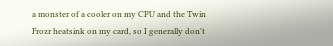a monster of a cooler on my CPU and the Twin Frozr heatsink on my card, so I generally don't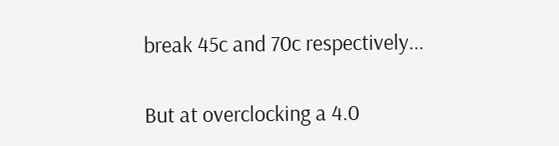break 45c and 70c respectively...

But at overclocking a 4.0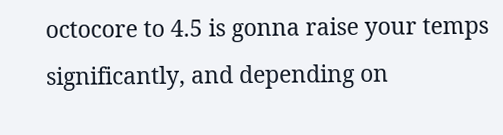octocore to 4.5 is gonna raise your temps significantly, and depending on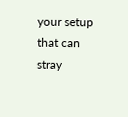your setup that can stray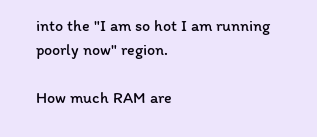into the "I am so hot I am running poorly now" region.

How much RAM are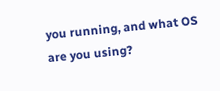you running, and what OS are you using?